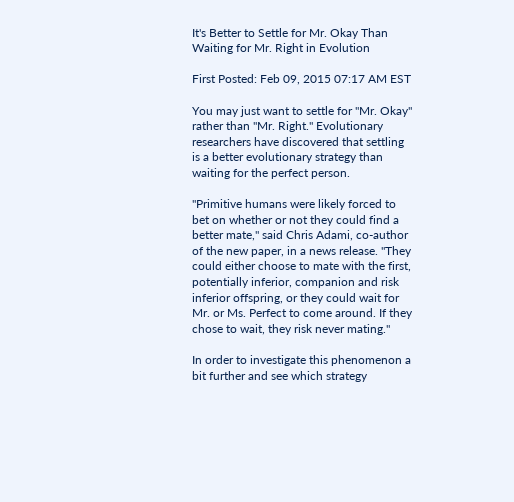It's Better to Settle for Mr. Okay Than Waiting for Mr. Right in Evolution

First Posted: Feb 09, 2015 07:17 AM EST

You may just want to settle for "Mr. Okay" rather than "Mr. Right." Evolutionary researchers have discovered that settling is a better evolutionary strategy than waiting for the perfect person.

"Primitive humans were likely forced to bet on whether or not they could find a better mate," said Chris Adami, co-author of the new paper, in a news release. "They could either choose to mate with the first, potentially inferior, companion and risk inferior offspring, or they could wait for Mr. or Ms. Perfect to come around. If they chose to wait, they risk never mating."

In order to investigate this phenomenon a bit further and see which strategy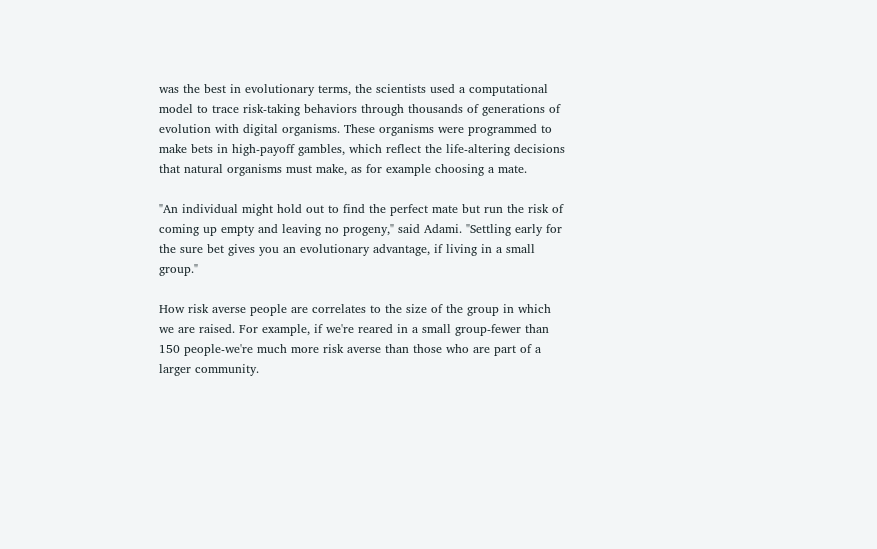was the best in evolutionary terms, the scientists used a computational model to trace risk-taking behaviors through thousands of generations of evolution with digital organisms. These organisms were programmed to make bets in high-payoff gambles, which reflect the life-altering decisions that natural organisms must make, as for example choosing a mate.

"An individual might hold out to find the perfect mate but run the risk of coming up empty and leaving no progeny," said Adami. "Settling early for the sure bet gives you an evolutionary advantage, if living in a small group."

How risk averse people are correlates to the size of the group in which we are raised. For example, if we're reared in a small group-fewer than 150 people-we're much more risk averse than those who are part of a larger community.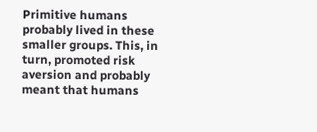Primitive humans probably lived in these smaller groups. This, in turn, promoted risk aversion and probably meant that humans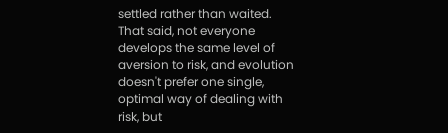settled rather than waited. That said, not everyone develops the same level of aversion to risk, and evolution doesn't prefer one single, optimal way of dealing with risk, but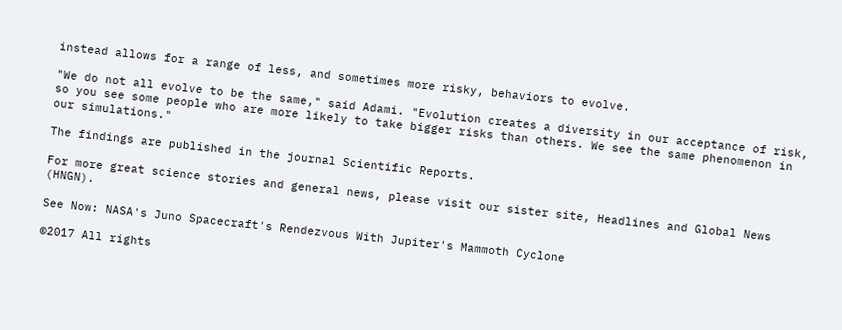instead allows for a range of less, and sometimes more risky, behaviors to evolve.

"We do not all evolve to be the same," said Adami. "Evolution creates a diversity in our acceptance of risk, so you see some people who are more likely to take bigger risks than others. We see the same phenomenon in our simulations."

The findings are published in the journal Scientific Reports.

For more great science stories and general news, please visit our sister site, Headlines and Global News (HNGN).

See Now: NASA's Juno Spacecraft's Rendezvous With Jupiter's Mammoth Cyclone

©2017 All rights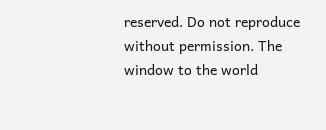reserved. Do not reproduce without permission. The window to the world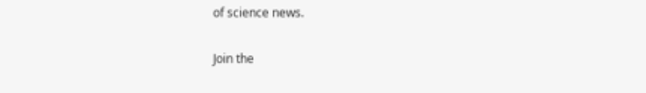of science news.

Join the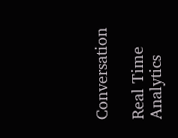Conversation

Real Time Analytics